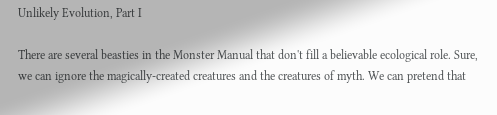Unlikely Evolution, Part I

There are several beasties in the Monster Manual that don't fill a believable ecological role. Sure, we can ignore the magically-created creatures and the creatures of myth. We can pretend that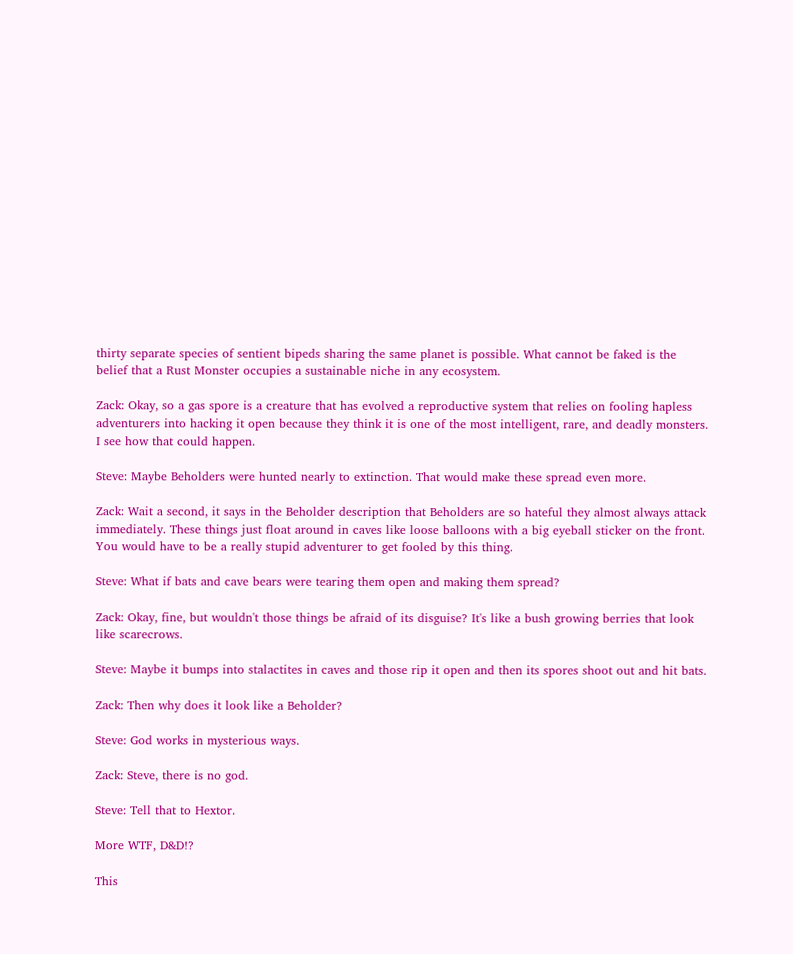thirty separate species of sentient bipeds sharing the same planet is possible. What cannot be faked is the belief that a Rust Monster occupies a sustainable niche in any ecosystem.

Zack: Okay, so a gas spore is a creature that has evolved a reproductive system that relies on fooling hapless adventurers into hacking it open because they think it is one of the most intelligent, rare, and deadly monsters. I see how that could happen.

Steve: Maybe Beholders were hunted nearly to extinction. That would make these spread even more.

Zack: Wait a second, it says in the Beholder description that Beholders are so hateful they almost always attack immediately. These things just float around in caves like loose balloons with a big eyeball sticker on the front. You would have to be a really stupid adventurer to get fooled by this thing.

Steve: What if bats and cave bears were tearing them open and making them spread?

Zack: Okay, fine, but wouldn't those things be afraid of its disguise? It's like a bush growing berries that look like scarecrows.

Steve: Maybe it bumps into stalactites in caves and those rip it open and then its spores shoot out and hit bats.

Zack: Then why does it look like a Beholder?

Steve: God works in mysterious ways.

Zack: Steve, there is no god.

Steve: Tell that to Hextor.

More WTF, D&D!?

This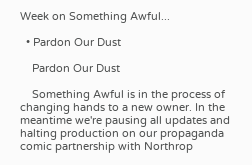Week on Something Awful...

  • Pardon Our Dust

    Pardon Our Dust

    Something Awful is in the process of changing hands to a new owner. In the meantime we're pausing all updates and halting production on our propaganda comic partnership with Northrop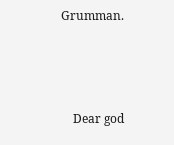Grumman.



    Dear god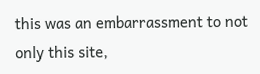this was an embarrassment to not only this site,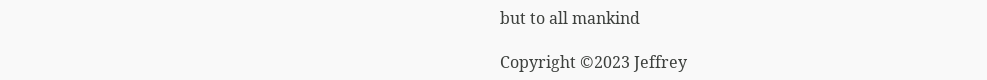but to all mankind

Copyright ©2023 Jeffrey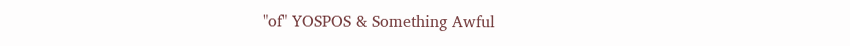"of" YOSPOS & Something Awful